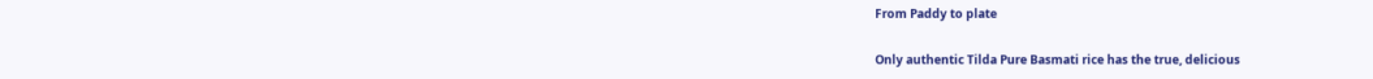From Paddy to plate

Only authentic Tilda Pure Basmati rice has the true, delicious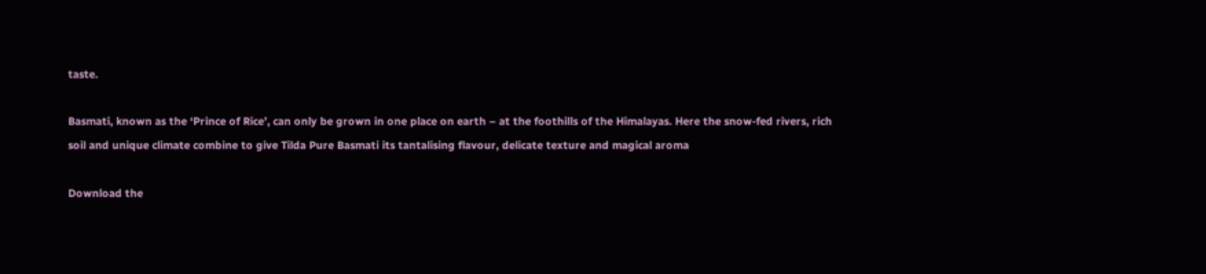taste.

Basmati, known as the ‘Prince of Rice’, can only be grown in one place on earth – at the foothills of the Himalayas. Here the snow-fed rivers, rich soil and unique climate combine to give Tilda Pure Basmati its tantalising flavour, delicate texture and magical aroma

Download the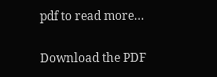pdf to read more…

Download the PDF